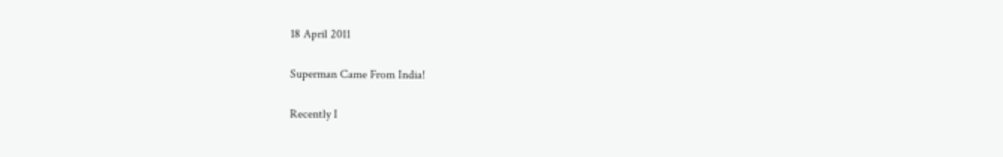18 April 2011

Superman Came From India!

Recently I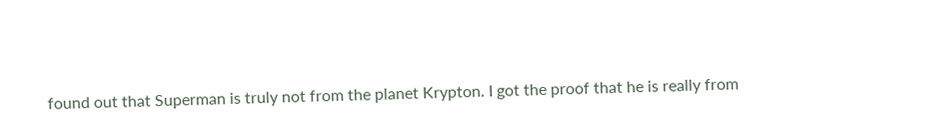found out that Superman is truly not from the planet Krypton. I got the proof that he is really from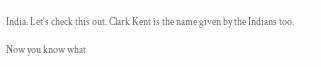India. Let's check this out. Clark Kent is the name given by the Indians too.

Now you know what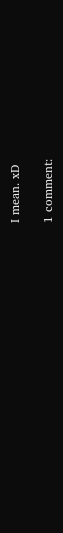I mean. xD

1 comment: